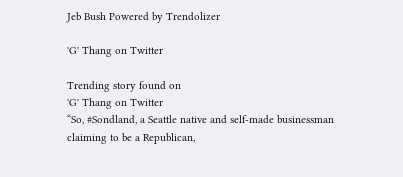Jeb Bush Powered by Trendolizer

'G' Thang on Twitter

Trending story found on
'G' Thang on Twitter
“So, #Sondland, a Seattle native and self-made businessman claiming to be a Republican,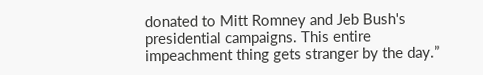donated to Mitt Romney and Jeb Bush's presidential campaigns. This entire impeachment thing gets stranger by the day.”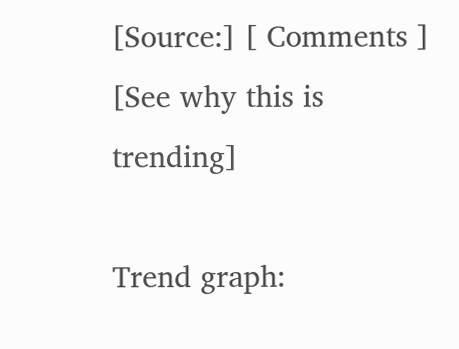[Source:] [ Comments ] [See why this is trending]

Trend graph: